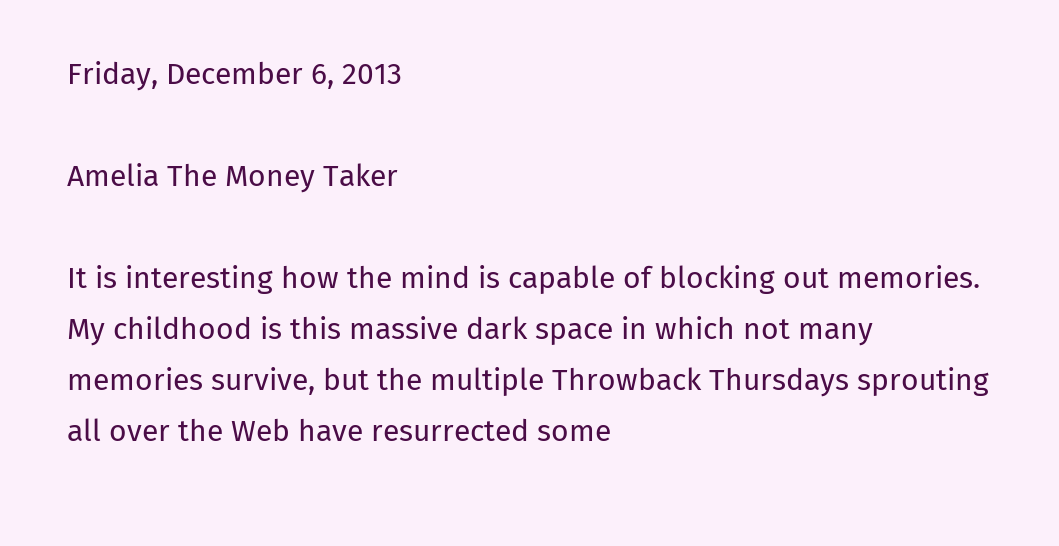Friday, December 6, 2013

Amelia The Money Taker

It is interesting how the mind is capable of blocking out memories. My childhood is this massive dark space in which not many memories survive, but the multiple Throwback Thursdays sprouting all over the Web have resurrected some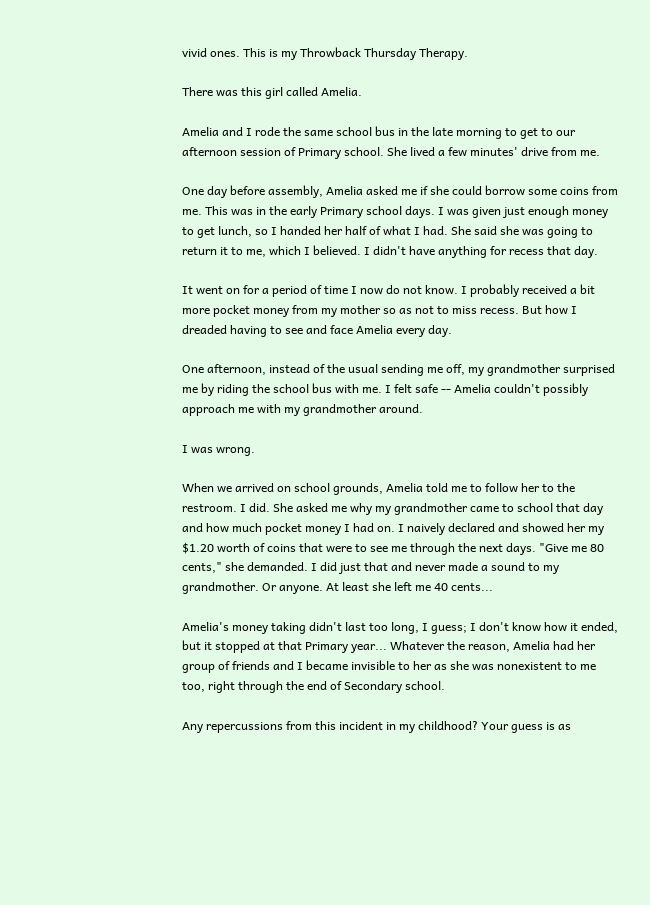vivid ones. This is my Throwback Thursday Therapy.

There was this girl called Amelia.

Amelia and I rode the same school bus in the late morning to get to our afternoon session of Primary school. She lived a few minutes' drive from me.

One day before assembly, Amelia asked me if she could borrow some coins from me. This was in the early Primary school days. I was given just enough money to get lunch, so I handed her half of what I had. She said she was going to return it to me, which I believed. I didn't have anything for recess that day.

It went on for a period of time I now do not know. I probably received a bit more pocket money from my mother so as not to miss recess. But how I dreaded having to see and face Amelia every day.

One afternoon, instead of the usual sending me off, my grandmother surprised me by riding the school bus with me. I felt safe -- Amelia couldn't possibly approach me with my grandmother around.

I was wrong.

When we arrived on school grounds, Amelia told me to follow her to the restroom. I did. She asked me why my grandmother came to school that day and how much pocket money I had on. I naively declared and showed her my $1.20 worth of coins that were to see me through the next days. "Give me 80 cents," she demanded. I did just that and never made a sound to my grandmother. Or anyone. At least she left me 40 cents...

Amelia's money taking didn't last too long, I guess; I don't know how it ended, but it stopped at that Primary year... Whatever the reason, Amelia had her group of friends and I became invisible to her as she was nonexistent to me too, right through the end of Secondary school.

Any repercussions from this incident in my childhood? Your guess is as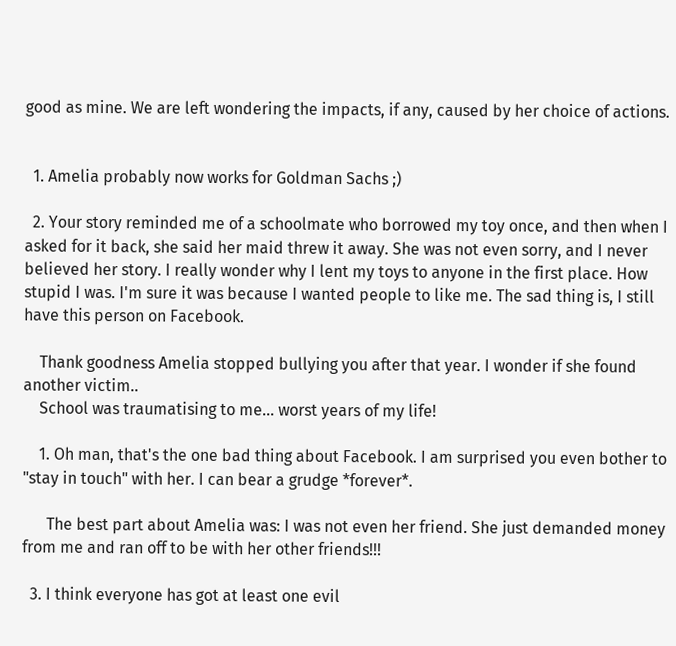good as mine. We are left wondering the impacts, if any, caused by her choice of actions.


  1. Amelia probably now works for Goldman Sachs ;)

  2. Your story reminded me of a schoolmate who borrowed my toy once, and then when I asked for it back, she said her maid threw it away. She was not even sorry, and I never believed her story. I really wonder why I lent my toys to anyone in the first place. How stupid I was. I'm sure it was because I wanted people to like me. The sad thing is, I still have this person on Facebook.

    Thank goodness Amelia stopped bullying you after that year. I wonder if she found another victim..
    School was traumatising to me... worst years of my life!

    1. Oh man, that's the one bad thing about Facebook. I am surprised you even bother to "stay in touch" with her. I can bear a grudge *forever*.

      The best part about Amelia was: I was not even her friend. She just demanded money from me and ran off to be with her other friends!!!

  3. I think everyone has got at least one evil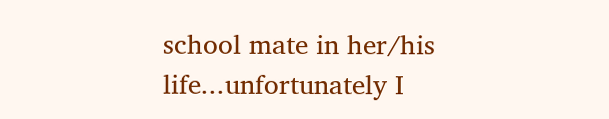school mate in her/his life...unfortunately I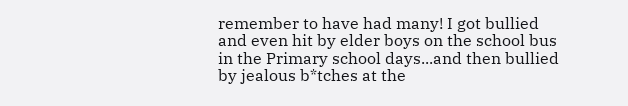remember to have had many! I got bullied and even hit by elder boys on the school bus in the Primary school days...and then bullied by jealous b*tches at the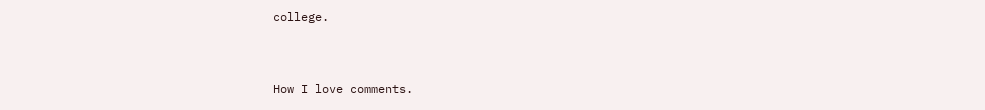college.


How I love comments.